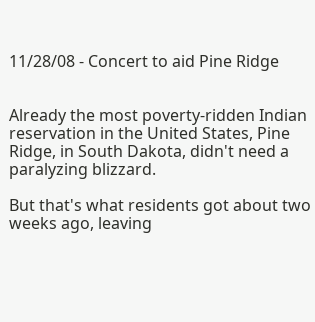11/28/08 - Concert to aid Pine Ridge


Already the most poverty-ridden Indian reservation in the United States, Pine Ridge, in South Dakota, didn't need a paralyzing blizzard.

But that's what residents got about two weeks ago, leaving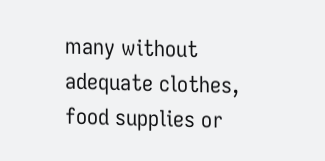many without adequate clothes, food supplies or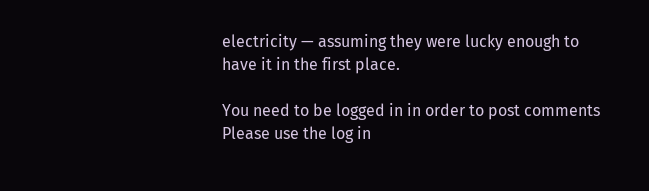electricity — assuming they were lucky enough to have it in the first place.

You need to be logged in in order to post comments
Please use the log in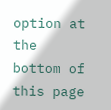option at the bottom of this page